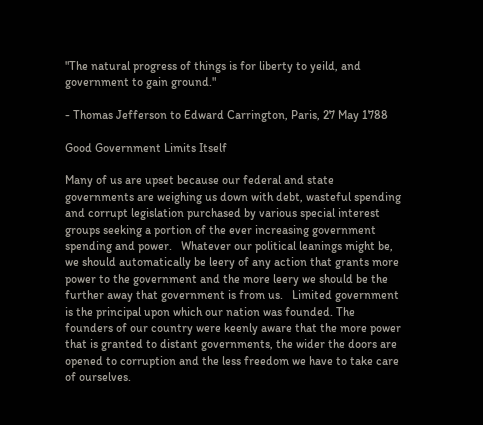"The natural progress of things is for liberty to yeild, and government to gain ground."

- Thomas Jefferson to Edward Carrington, Paris, 27 May 1788

Good Government Limits Itself

Many of us are upset because our federal and state governments are weighing us down with debt, wasteful spending  and corrupt legislation purchased by various special interest groups seeking a portion of the ever increasing government spending and power.   Whatever our political leanings might be, we should automatically be leery of any action that grants more power to the government and the more leery we should be the further away that government is from us.   Limited government is the principal upon which our nation was founded. The founders of our country were keenly aware that the more power that is granted to distant governments, the wider the doors are opened to corruption and the less freedom we have to take care of ourselves.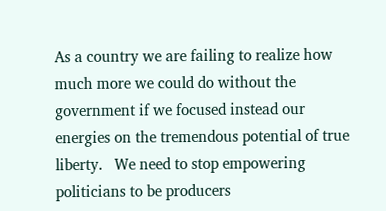As a country we are failing to realize how much more we could do without the government if we focused instead our energies on the tremendous potential of true liberty.   We need to stop empowering politicians to be producers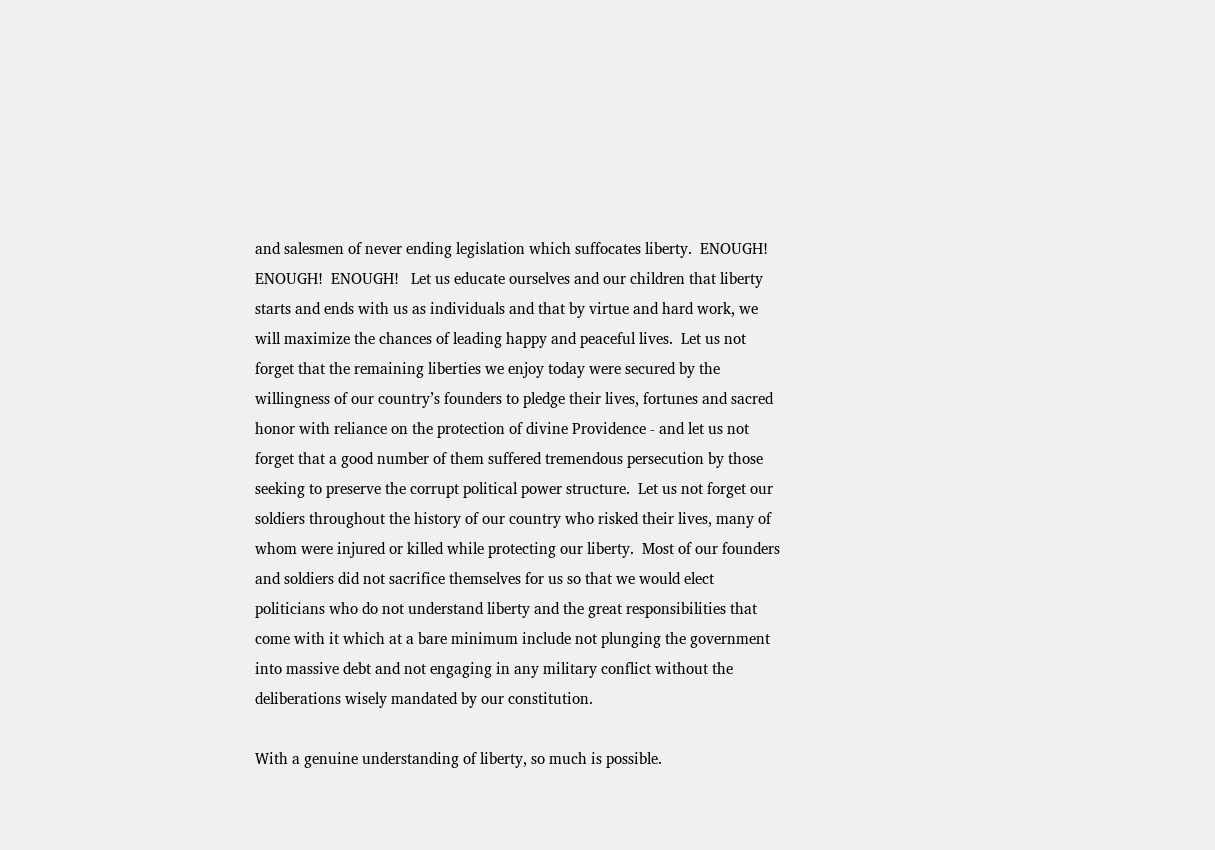and salesmen of never ending legislation which suffocates liberty.  ENOUGH!  ENOUGH!  ENOUGH!   Let us educate ourselves and our children that liberty starts and ends with us as individuals and that by virtue and hard work, we will maximize the chances of leading happy and peaceful lives.  Let us not forget that the remaining liberties we enjoy today were secured by the willingness of our country’s founders to pledge their lives, fortunes and sacred honor with reliance on the protection of divine Providence - and let us not forget that a good number of them suffered tremendous persecution by those seeking to preserve the corrupt political power structure.  Let us not forget our soldiers throughout the history of our country who risked their lives, many of whom were injured or killed while protecting our liberty.  Most of our founders and soldiers did not sacrifice themselves for us so that we would elect politicians who do not understand liberty and the great responsibilities that come with it which at a bare minimum include not plunging the government into massive debt and not engaging in any military conflict without the deliberations wisely mandated by our constitution.

With a genuine understanding of liberty, so much is possible.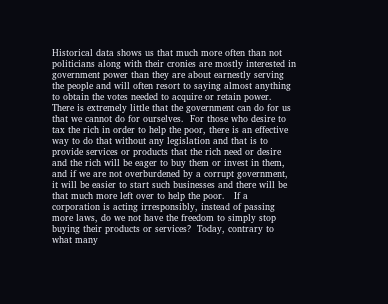Historical data shows us that much more often than not politicians along with their cronies are mostly interested in government power than they are about earnestly serving the people and will often resort to saying almost anything to obtain the votes needed to acquire or retain power. There is extremely little that the government can do for us that we cannot do for ourselves.  For those who desire to tax the rich in order to help the poor, there is an effective way to do that without any legislation and that is to provide services or products that the rich need or desire and the rich will be eager to buy them or invest in them, and if we are not overburdened by a corrupt government, it will be easier to start such businesses and there will be that much more left over to help the poor.   If a corporation is acting irresponsibly, instead of passing more laws, do we not have the freedom to simply stop buying their products or services?  Today, contrary to what many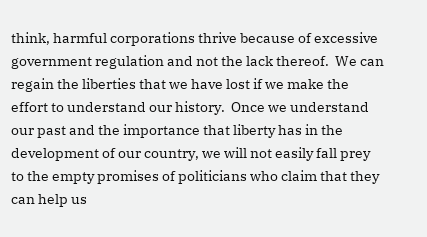think, harmful corporations thrive because of excessive government regulation and not the lack thereof.  We can regain the liberties that we have lost if we make the effort to understand our history.  Once we understand our past and the importance that liberty has in the development of our country, we will not easily fall prey to the empty promises of politicians who claim that they can help us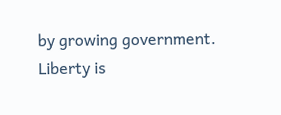by growing government.  Liberty is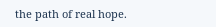the path of real hope.